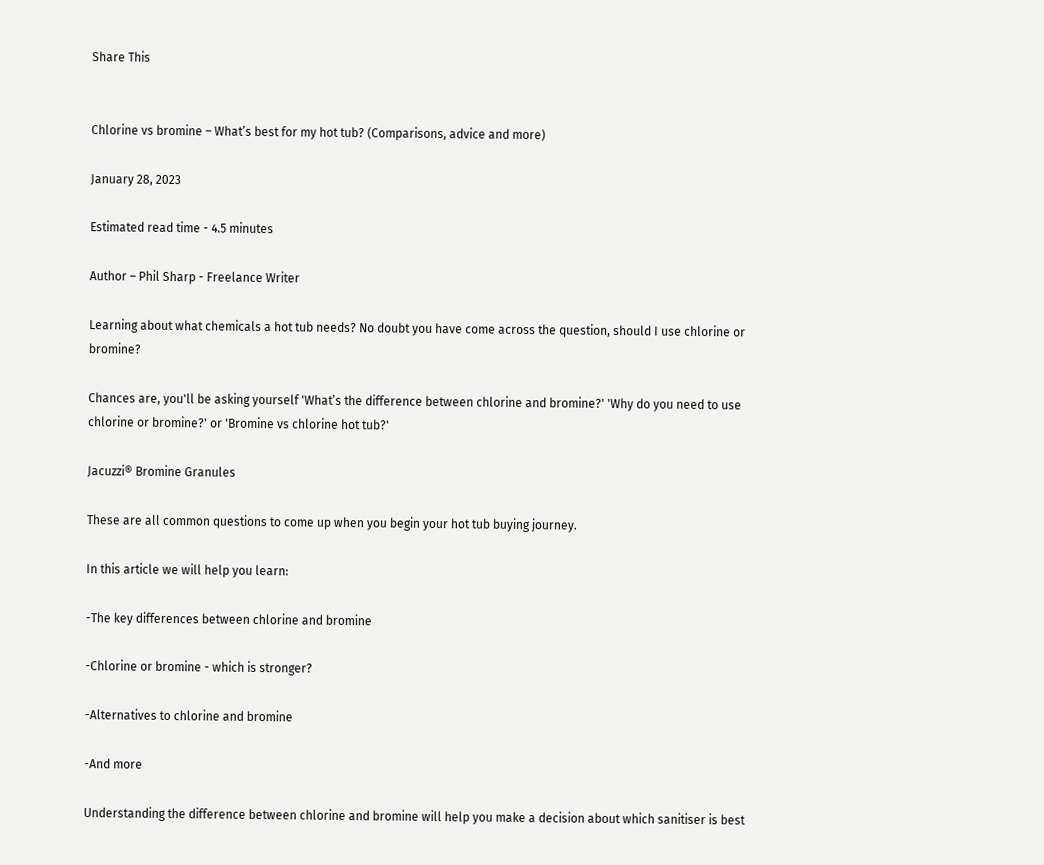Share This


Chlorine vs bromine – What’s best for my hot tub? (Comparisons, advice and more)

January 28, 2023

Estimated read time - 4.5 minutes

Author – Phil Sharp - Freelance Writer

Learning about what chemicals a hot tub needs? No doubt you have come across the question, should I use chlorine or bromine?

Chances are, you'll be asking yourself 'What’s the difference between chlorine and bromine?' 'Why do you need to use chlorine or bromine?' or 'Bromine vs chlorine hot tub?'

Jacuzzi® Bromine Granules

These are all common questions to come up when you begin your hot tub buying journey.

In this article we will help you learn:

-The key differences between chlorine and bromine

-Chlorine or bromine - which is stronger?

-Alternatives to chlorine and bromine

-And more

Understanding the difference between chlorine and bromine will help you make a decision about which sanitiser is best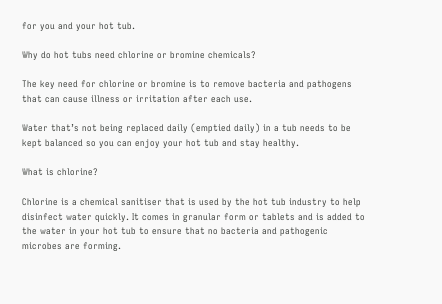for you and your hot tub.

Why do hot tubs need chlorine or bromine chemicals?

The key need for chlorine or bromine is to remove bacteria and pathogens that can cause illness or irritation after each use.

Water that’s not being replaced daily (emptied daily) in a tub needs to be kept balanced so you can enjoy your hot tub and stay healthy.

What is chlorine?

Chlorine is a chemical sanitiser that is used by the hot tub industry to help disinfect water quickly. It comes in granular form or tablets and is added to the water in your hot tub to ensure that no bacteria and pathogenic microbes are forming.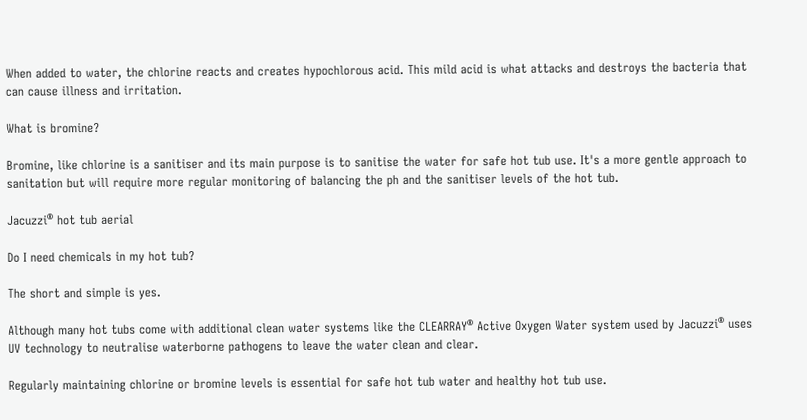When added to water, the chlorine reacts and creates hypochlorous acid. This mild acid is what attacks and destroys the bacteria that can cause illness and irritation.

What is bromine?

Bromine, like chlorine is a sanitiser and its main purpose is to sanitise the water for safe hot tub use. It's a more gentle approach to sanitation but will require more regular monitoring of balancing the ph and the sanitiser levels of the hot tub.

Jacuzzi® hot tub aerial

Do I need chemicals in my hot tub?

The short and simple is yes.

Although many hot tubs come with additional clean water systems like the CLEARRAY® Active Oxygen Water system used by Jacuzzi® uses UV technology to neutralise waterborne pathogens to leave the water clean and clear.

Regularly maintaining chlorine or bromine levels is essential for safe hot tub water and healthy hot tub use.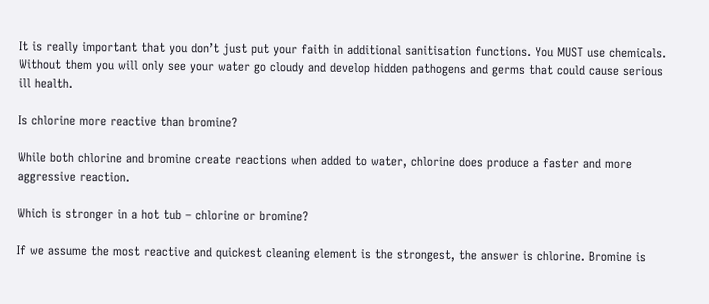It is really important that you don’t just put your faith in additional sanitisation functions. You MUST use chemicals. Without them you will only see your water go cloudy and develop hidden pathogens and germs that could cause serious ill health.

Is chlorine more reactive than bromine?

While both chlorine and bromine create reactions when added to water, chlorine does produce a faster and more aggressive reaction.

Which is stronger in a hot tub – chlorine or bromine?

If we assume the most reactive and quickest cleaning element is the strongest, the answer is chlorine. Bromine is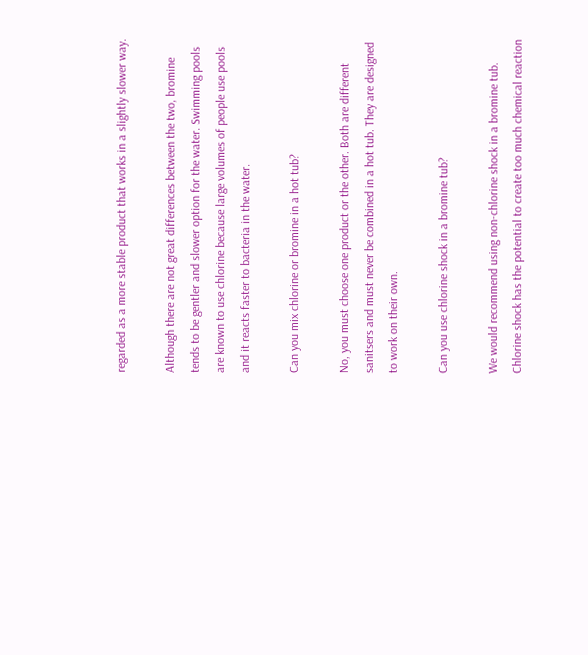regarded as a more stable product that works in a slightly slower way.

Although there are not great differences between the two, bromine tends to be gentler and slower option for the water. Swimming pools are known to use chlorine because large volumes of people use pools and it reacts faster to bacteria in the water.

Can you mix chlorine or bromine in a hot tub?

No, you must choose one product or the other. Both are different sanitsers and must never be combined in a hot tub. They are designed to work on their own.

Can you use chlorine shock in a bromine tub?

We would recommend using non-chlorine shock in a bromine tub. Chlorine shock has the potential to create too much chemical reaction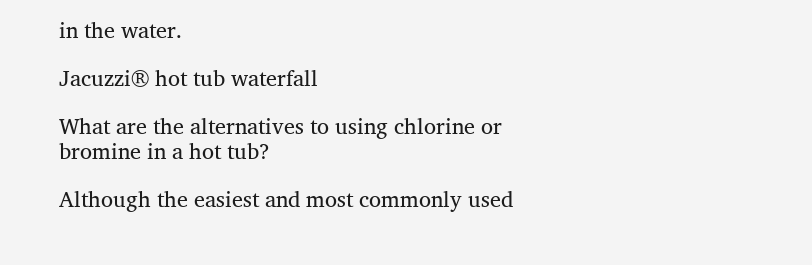in the water.

Jacuzzi® hot tub waterfall

What are the alternatives to using chlorine or bromine in a hot tub?

Although the easiest and most commonly used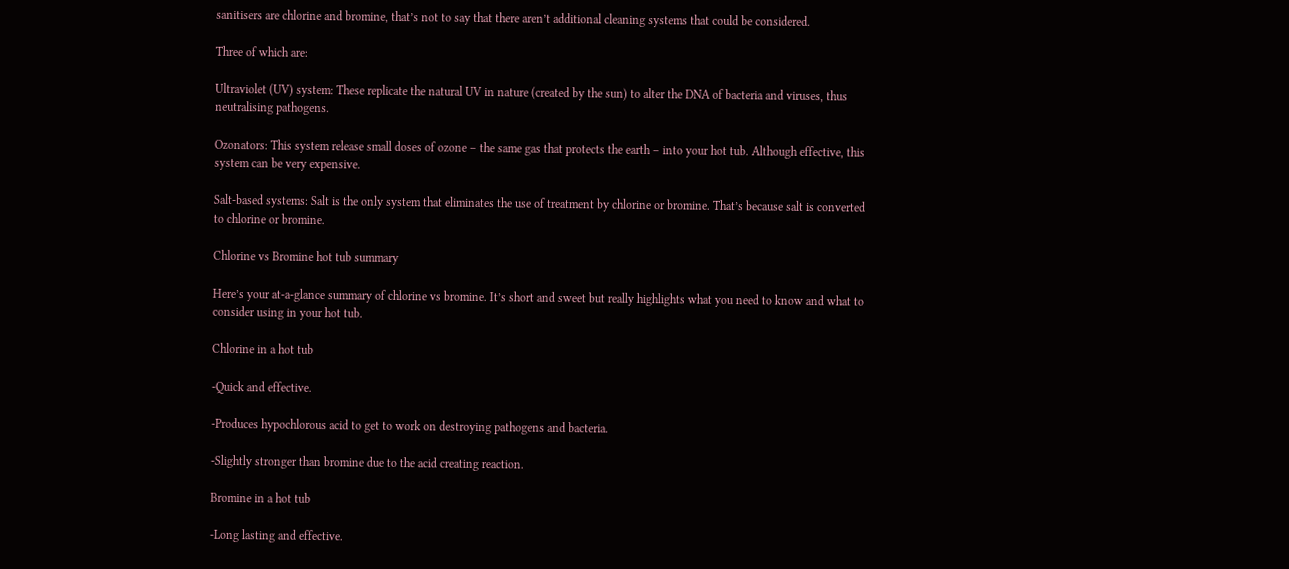sanitisers are chlorine and bromine, that’s not to say that there aren’t additional cleaning systems that could be considered.

Three of which are:

Ultraviolet (UV) system: These replicate the natural UV in nature (created by the sun) to alter the DNA of bacteria and viruses, thus neutralising pathogens.

Ozonators: This system release small doses of ozone – the same gas that protects the earth – into your hot tub. Although effective, this system can be very expensive.

Salt-based systems: Salt is the only system that eliminates the use of treatment by chlorine or bromine. That’s because salt is converted to chlorine or bromine.

Chlorine vs Bromine hot tub summary

Here’s your at-a-glance summary of chlorine vs bromine. It’s short and sweet but really highlights what you need to know and what to consider using in your hot tub.

Chlorine in a hot tub

-Quick and effective.

-Produces hypochlorous acid to get to work on destroying pathogens and bacteria.

-Slightly stronger than bromine due to the acid creating reaction.

Bromine in a hot tub

-Long lasting and effective.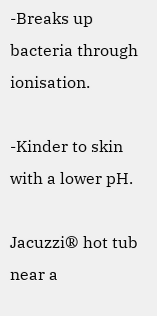-Breaks up bacteria through ionisation.

-Kinder to skin with a lower pH.

Jacuzzi® hot tub near a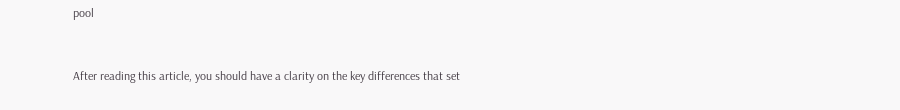pool


After reading this article, you should have a clarity on the key differences that set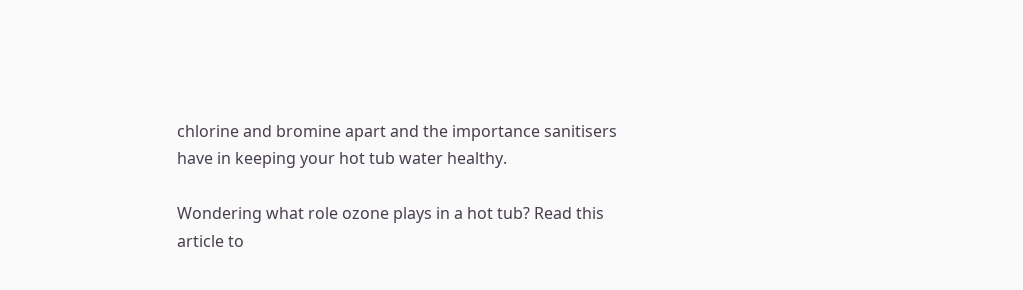chlorine and bromine apart and the importance sanitisers have in keeping your hot tub water healthy.

Wondering what role ozone plays in a hot tub? Read this article to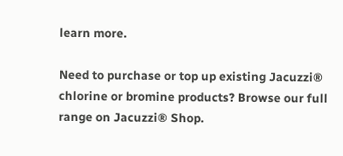learn more.

Need to purchase or top up existing Jacuzzi® chlorine or bromine products? Browse our full range on Jacuzzi® Shop.